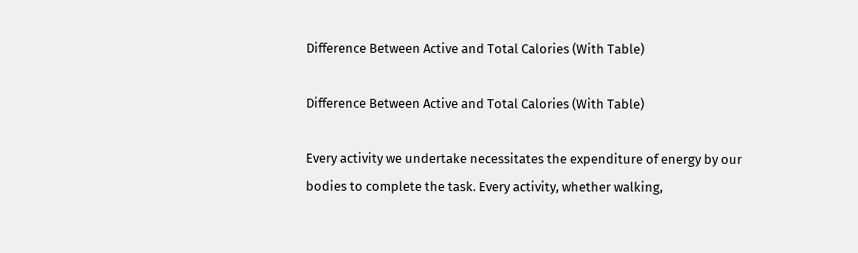Difference Between Active and Total Calories (With Table)

Difference Between Active and Total Calories (With Table)

Every activity we undertake necessitates the expenditure of energy by our bodies to complete the task. Every activity, whether walking,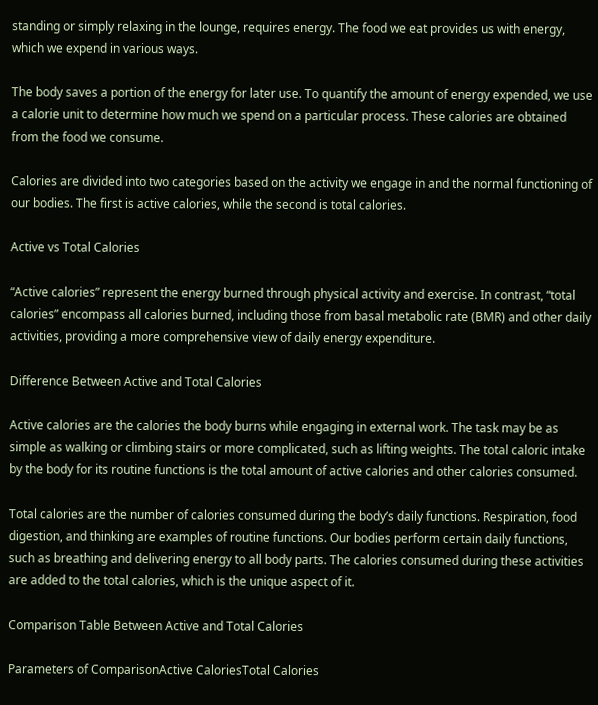standing or simply relaxing in the lounge, requires energy. The food we eat provides us with energy, which we expend in various ways.

The body saves a portion of the energy for later use. To quantify the amount of energy expended, we use a calorie unit to determine how much we spend on a particular process. These calories are obtained from the food we consume.

Calories are divided into two categories based on the activity we engage in and the normal functioning of our bodies. The first is active calories, while the second is total calories.

Active vs Total Calories

“Active calories” represent the energy burned through physical activity and exercise. In contrast, “total calories” encompass all calories burned, including those from basal metabolic rate (BMR) and other daily activities, providing a more comprehensive view of daily energy expenditure.

Difference Between Active and Total Calories

Active calories are the calories the body burns while engaging in external work. The task may be as simple as walking or climbing stairs or more complicated, such as lifting weights. The total caloric intake by the body for its routine functions is the total amount of active calories and other calories consumed.

Total calories are the number of calories consumed during the body’s daily functions. Respiration, food digestion, and thinking are examples of routine functions. Our bodies perform certain daily functions, such as breathing and delivering energy to all body parts. The calories consumed during these activities are added to the total calories, which is the unique aspect of it.

Comparison Table Between Active and Total Calories

Parameters of ComparisonActive CaloriesTotal Calories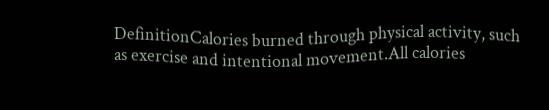DefinitionCalories burned through physical activity, such as exercise and intentional movement.All calories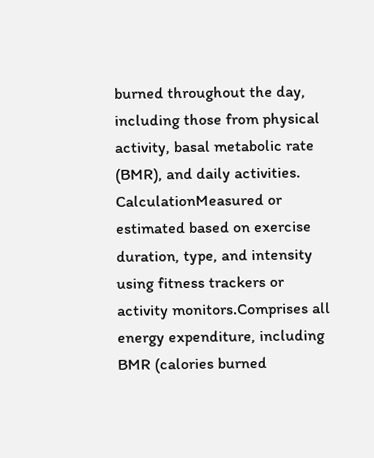burned throughout the day, including those from physical activity, basal metabolic rate (BMR), and daily activities.
CalculationMeasured or estimated based on exercise duration, type, and intensity using fitness trackers or activity monitors.Comprises all energy expenditure, including BMR (calories burned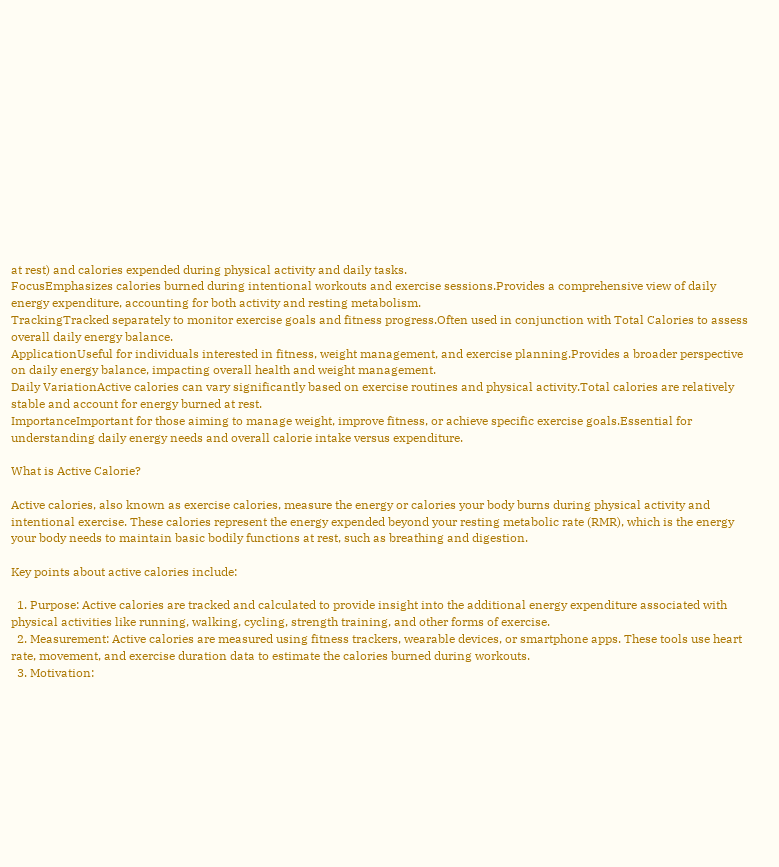at rest) and calories expended during physical activity and daily tasks.
FocusEmphasizes calories burned during intentional workouts and exercise sessions.Provides a comprehensive view of daily energy expenditure, accounting for both activity and resting metabolism.
TrackingTracked separately to monitor exercise goals and fitness progress.Often used in conjunction with Total Calories to assess overall daily energy balance.
ApplicationUseful for individuals interested in fitness, weight management, and exercise planning.Provides a broader perspective on daily energy balance, impacting overall health and weight management.
Daily VariationActive calories can vary significantly based on exercise routines and physical activity.Total calories are relatively stable and account for energy burned at rest.
ImportanceImportant for those aiming to manage weight, improve fitness, or achieve specific exercise goals.Essential for understanding daily energy needs and overall calorie intake versus expenditure.

What is Active Calorie?

Active calories, also known as exercise calories, measure the energy or calories your body burns during physical activity and intentional exercise. These calories represent the energy expended beyond your resting metabolic rate (RMR), which is the energy your body needs to maintain basic bodily functions at rest, such as breathing and digestion.

Key points about active calories include:

  1. Purpose: Active calories are tracked and calculated to provide insight into the additional energy expenditure associated with physical activities like running, walking, cycling, strength training, and other forms of exercise.
  2. Measurement: Active calories are measured using fitness trackers, wearable devices, or smartphone apps. These tools use heart rate, movement, and exercise duration data to estimate the calories burned during workouts.
  3. Motivation: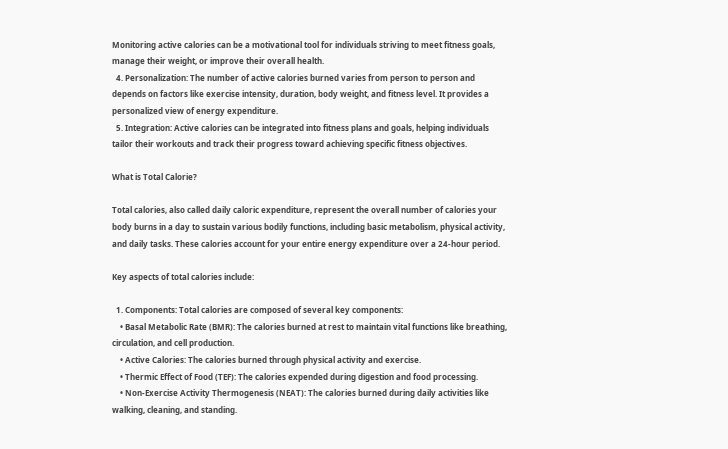Monitoring active calories can be a motivational tool for individuals striving to meet fitness goals, manage their weight, or improve their overall health.
  4. Personalization: The number of active calories burned varies from person to person and depends on factors like exercise intensity, duration, body weight, and fitness level. It provides a personalized view of energy expenditure.
  5. Integration: Active calories can be integrated into fitness plans and goals, helping individuals tailor their workouts and track their progress toward achieving specific fitness objectives.

What is Total Calorie?

Total calories, also called daily caloric expenditure, represent the overall number of calories your body burns in a day to sustain various bodily functions, including basic metabolism, physical activity, and daily tasks. These calories account for your entire energy expenditure over a 24-hour period.

Key aspects of total calories include:

  1. Components: Total calories are composed of several key components:
    • Basal Metabolic Rate (BMR): The calories burned at rest to maintain vital functions like breathing, circulation, and cell production.
    • Active Calories: The calories burned through physical activity and exercise.
    • Thermic Effect of Food (TEF): The calories expended during digestion and food processing.
    • Non-Exercise Activity Thermogenesis (NEAT): The calories burned during daily activities like walking, cleaning, and standing.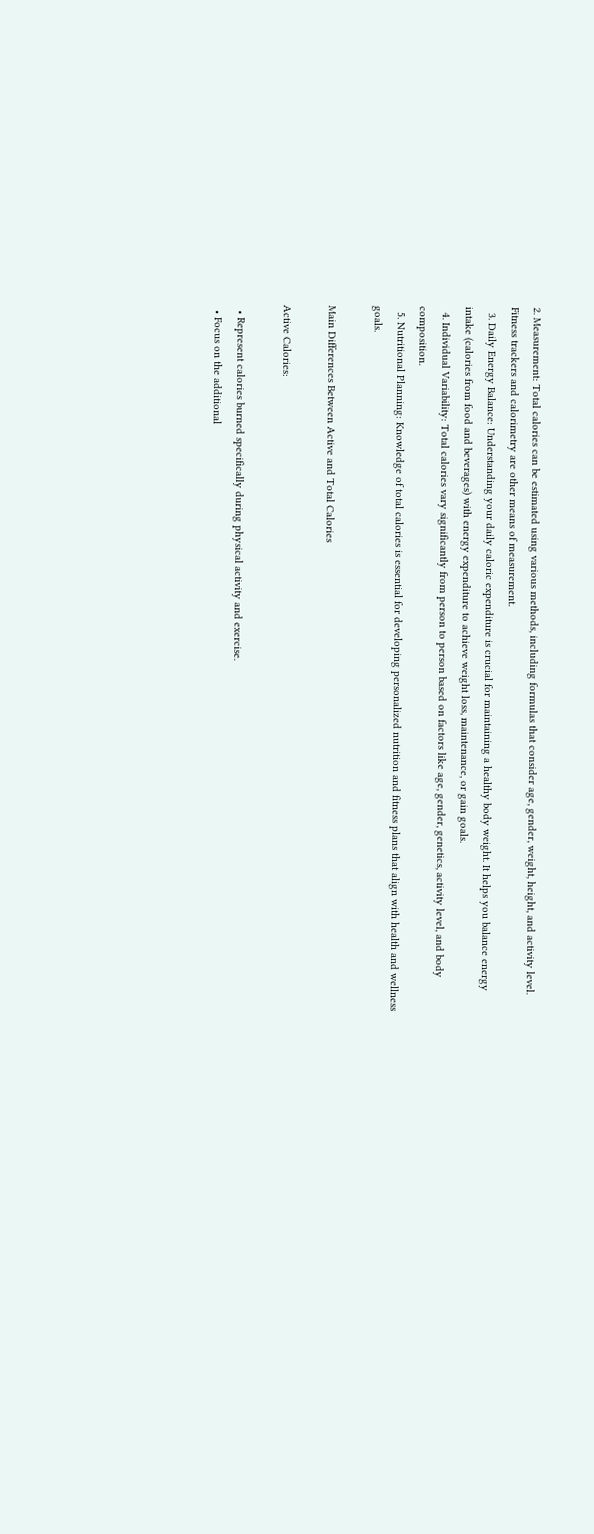2. Measurement: Total calories can be estimated using various methods, including formulas that consider age, gender, weight, height, and activity level. Fitness trackers and calorimetry are other means of measurement.
  3. Daily Energy Balance: Understanding your daily caloric expenditure is crucial for maintaining a healthy body weight. It helps you balance energy intake (calories from food and beverages) with energy expenditure to achieve weight loss, maintenance, or gain goals.
  4. Individual Variability: Total calories vary significantly from person to person based on factors like age, gender, genetics, activity level, and body composition.
  5. Nutritional Planning: Knowledge of total calories is essential for developing personalized nutrition and fitness plans that align with health and wellness goals.

Main Differences Between Active and Total Calories

Active Calories:

  • Represent calories burned specifically during physical activity and exercise.
  • Focus on the additional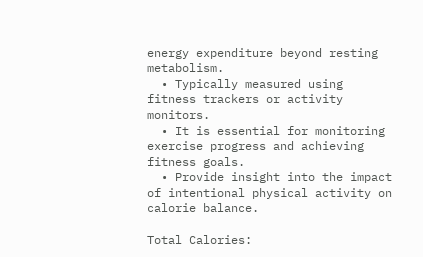energy expenditure beyond resting metabolism.
  • Typically measured using fitness trackers or activity monitors.
  • It is essential for monitoring exercise progress and achieving fitness goals.
  • Provide insight into the impact of intentional physical activity on calorie balance.

Total Calories: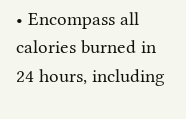• Encompass all calories burned in 24 hours, including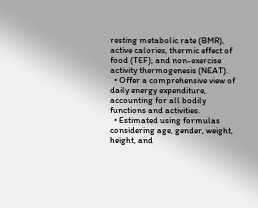resting metabolic rate (BMR), active calories, thermic effect of food (TEF), and non-exercise activity thermogenesis (NEAT).
  • Offer a comprehensive view of daily energy expenditure, accounting for all bodily functions and activities.
  • Estimated using formulas considering age, gender, weight, height, and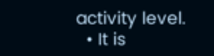activity level.
  • It is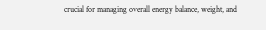crucial for managing overall energy balance, weight, and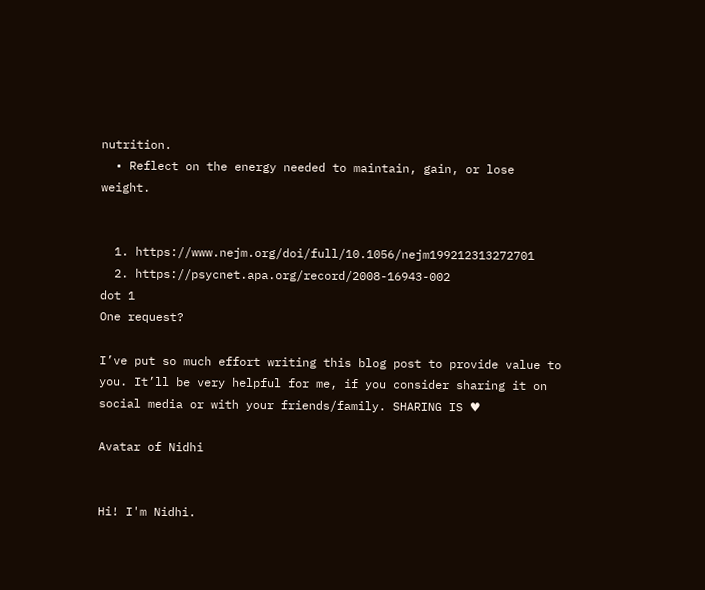nutrition.
  • Reflect on the energy needed to maintain, gain, or lose weight.


  1. https://www.nejm.org/doi/full/10.1056/nejm199212313272701
  2. https://psycnet.apa.org/record/2008-16943-002
dot 1
One request?

I’ve put so much effort writing this blog post to provide value to you. It’ll be very helpful for me, if you consider sharing it on social media or with your friends/family. SHARING IS ♥

Avatar of Nidhi


Hi! I'm Nidhi.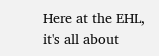Here at the EHL, it's all about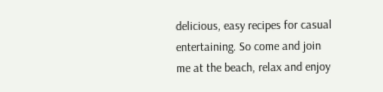delicious, easy recipes for casual entertaining. So come and join me at the beach, relax and enjoy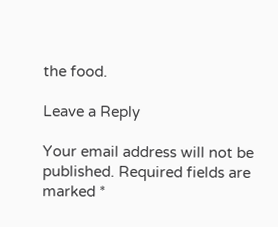the food.

Leave a Reply

Your email address will not be published. Required fields are marked *